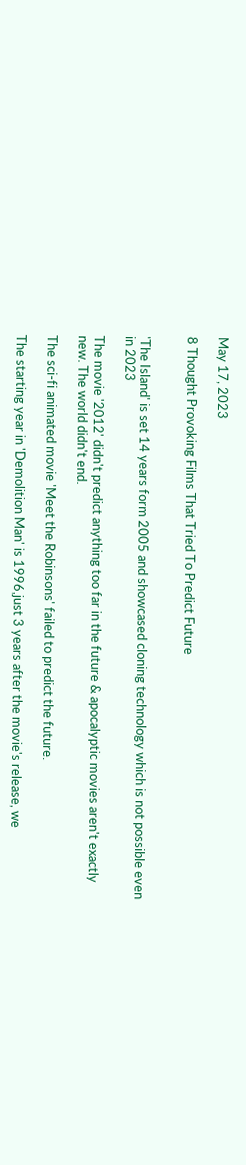May 17, 2023

8 Thought Provoking Films That Tried To Predict Future


'The Island' is set 14 years form 2005 and showcased cloning technology which is not possible even in 2023

The movie '2012' didn't predict anything too far in the future & apocalyptic movies aren't exactly new. The world didn't end.

The sci-fi animated movie 'Meet the Robinsons' failed to predict the future.

The starting year in 'Demolition Man' is 1996,just 3 years after the movie's release, we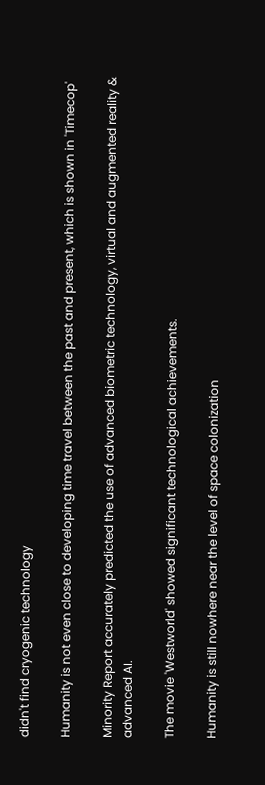didn't find cryogenic technology

Humanity is not even close to developing time travel between the past and present, which is shown in 'Timecop'

Minority Report accurately predicted the use of advanced biometric technology, virtual and augmented reality & advanced AI.

The movie 'Westworld' showed significant technological achievements.

Humanity is still nowhere near the level of space colonization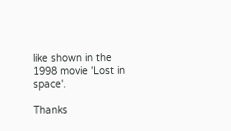like shown in the 1998 movie 'Lost in space'.

Thanks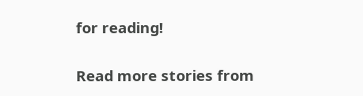for reading!

Read more stories from